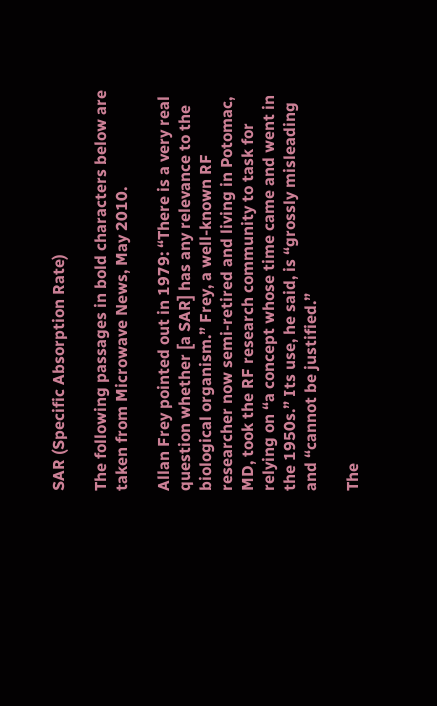SAR (Specific Absorption Rate)

The following passages in bold characters below are taken from Microwave News, May 2010.

Allan Frey pointed out in 1979: “There is a very real question whether [a SAR] has any relevance to the biological organism.” Frey, a well-known RF researcher now semi-retired and living in Potomac, MD, took the RF research community to task for relying on “a concept whose time came and went in the 1950s.” Its use, he said, is “grossly misleading and “cannot be justified.”

The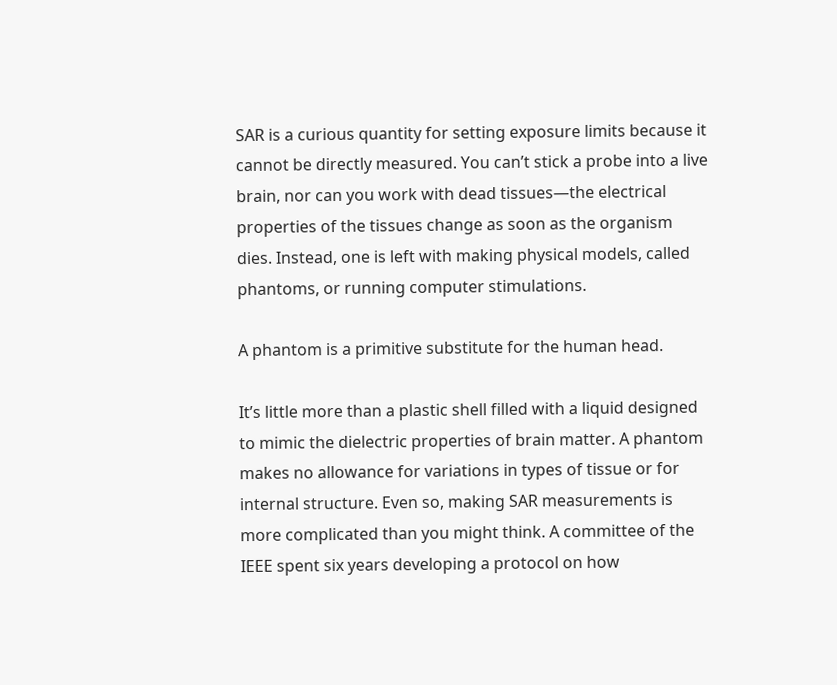SAR is a curious quantity for setting exposure limits because it cannot be directly measured. You can’t stick a probe into a live brain, nor can you work with dead tissues—the electrical properties of the tissues change as soon as the organism dies. Instead, one is left with making physical models, called phantoms, or running computer stimulations.

A phantom is a primitive substitute for the human head.

It’s little more than a plastic shell filled with a liquid designed to mimic the dielectric properties of brain matter. A phantom makes no allowance for variations in types of tissue or for internal structure. Even so, making SAR measurements is more complicated than you might think. A committee of the IEEE spent six years developing a protocol on how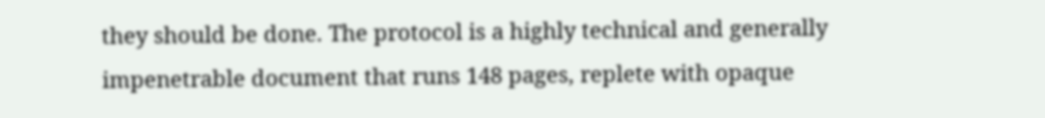they should be done. The protocol is a highly technical and generally impenetrable document that runs 148 pages, replete with opaque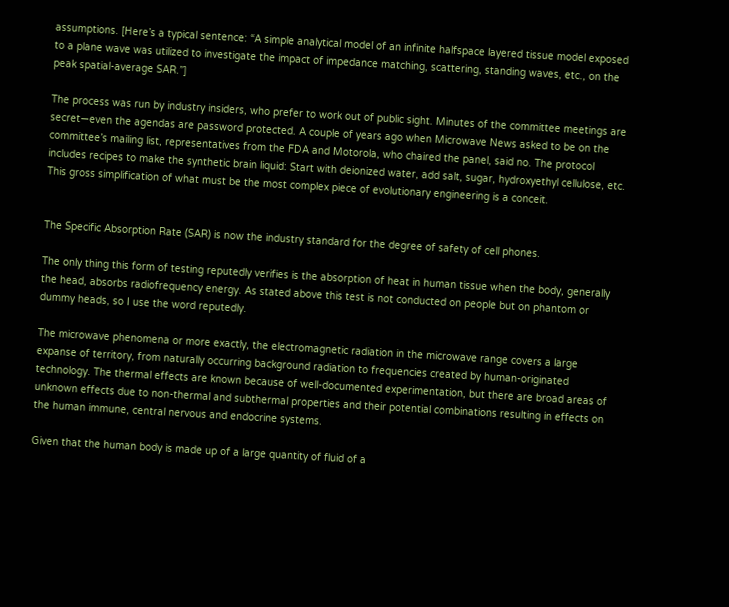assumptions. [Here’s a typical sentence: “A simple analytical model of an infinite halfspace layered tissue model exposed to a plane wave was utilized to investigate the impact of impedance matching, scattering, standing waves, etc., on the peak spatial-average SAR.”]

The process was run by industry insiders, who prefer to work out of public sight. Minutes of the committee meetings are secret—even the agendas are password protected. A couple of years ago when Microwave News asked to be on the committee’s mailing list, representatives from the FDA and Motorola, who chaired the panel, said no. The protocol includes recipes to make the synthetic brain liquid: Start with deionized water, add salt, sugar, hydroxyethyl cellulose, etc. This gross simplification of what must be the most complex piece of evolutionary engineering is a conceit.


The Specific Absorption Rate (SAR) is now the industry standard for the degree of safety of cell phones.

The only thing this form of testing reputedly verifies is the absorption of heat in human tissue when the body, generally the head, absorbs radiofrequency energy. As stated above this test is not conducted on people but on phantom or dummy heads, so I use the word reputedly.

The microwave phenomena or more exactly, the electromagnetic radiation in the microwave range covers a large expanse of territory, from naturally occurring background radiation to frequencies created by human-originated technology. The thermal effects are known because of well-documented experimentation, but there are broad areas of unknown effects due to non-thermal and subthermal properties and their potential combinations resulting in effects on the human immune, central nervous and endocrine systems.

Given that the human body is made up of a large quantity of fluid of a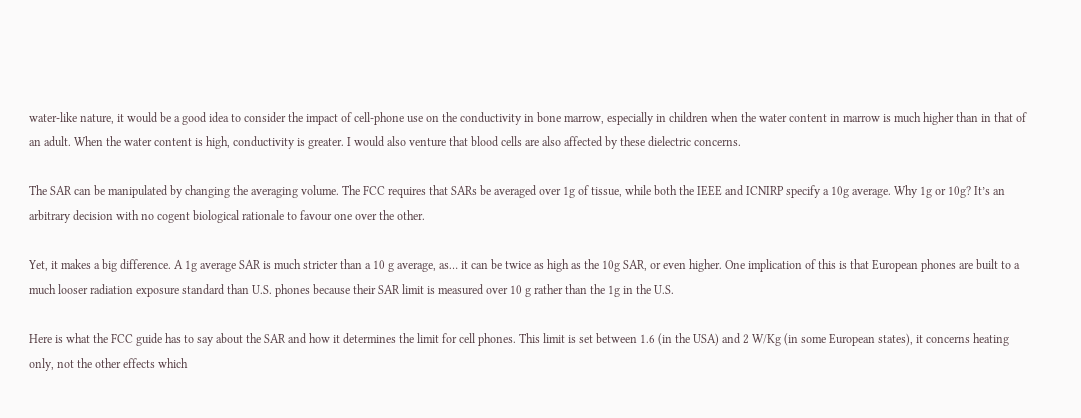water-like nature, it would be a good idea to consider the impact of cell-phone use on the conductivity in bone marrow, especially in children when the water content in marrow is much higher than in that of an adult. When the water content is high, conductivity is greater. I would also venture that blood cells are also affected by these dielectric concerns.

The SAR can be manipulated by changing the averaging volume. The FCC requires that SARs be averaged over 1g of tissue, while both the IEEE and ICNIRP specify a 10g average. Why 1g or 10g? It’s an arbitrary decision with no cogent biological rationale to favour one over the other.

Yet, it makes a big difference. A 1g average SAR is much stricter than a 10 g average, as… it can be twice as high as the 10g SAR, or even higher. One implication of this is that European phones are built to a much looser radiation exposure standard than U.S. phones because their SAR limit is measured over 10 g rather than the 1g in the U.S.

Here is what the FCC guide has to say about the SAR and how it determines the limit for cell phones. This limit is set between 1.6 (in the USA) and 2 W/Kg (in some European states), it concerns heating only, not the other effects which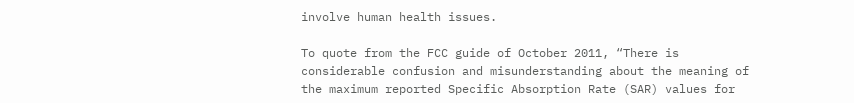involve human health issues.

To quote from the FCC guide of October 2011, “There is considerable confusion and misunderstanding about the meaning of the maximum reported Specific Absorption Rate (SAR) values for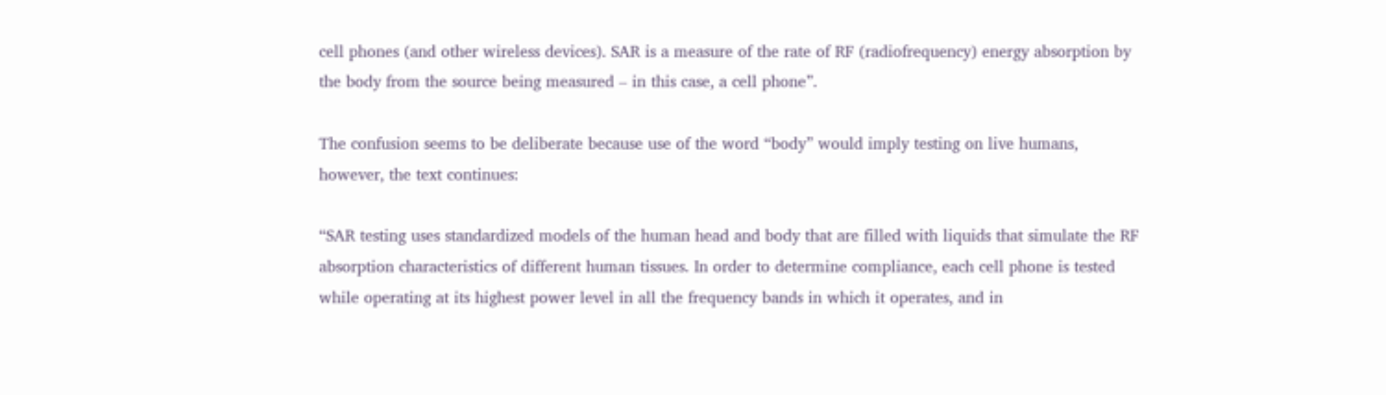cell phones (and other wireless devices). SAR is a measure of the rate of RF (radiofrequency) energy absorption by the body from the source being measured – in this case, a cell phone”.

The confusion seems to be deliberate because use of the word “body” would imply testing on live humans, however, the text continues:

“SAR testing uses standardized models of the human head and body that are filled with liquids that simulate the RF absorption characteristics of different human tissues. In order to determine compliance, each cell phone is tested while operating at its highest power level in all the frequency bands in which it operates, and in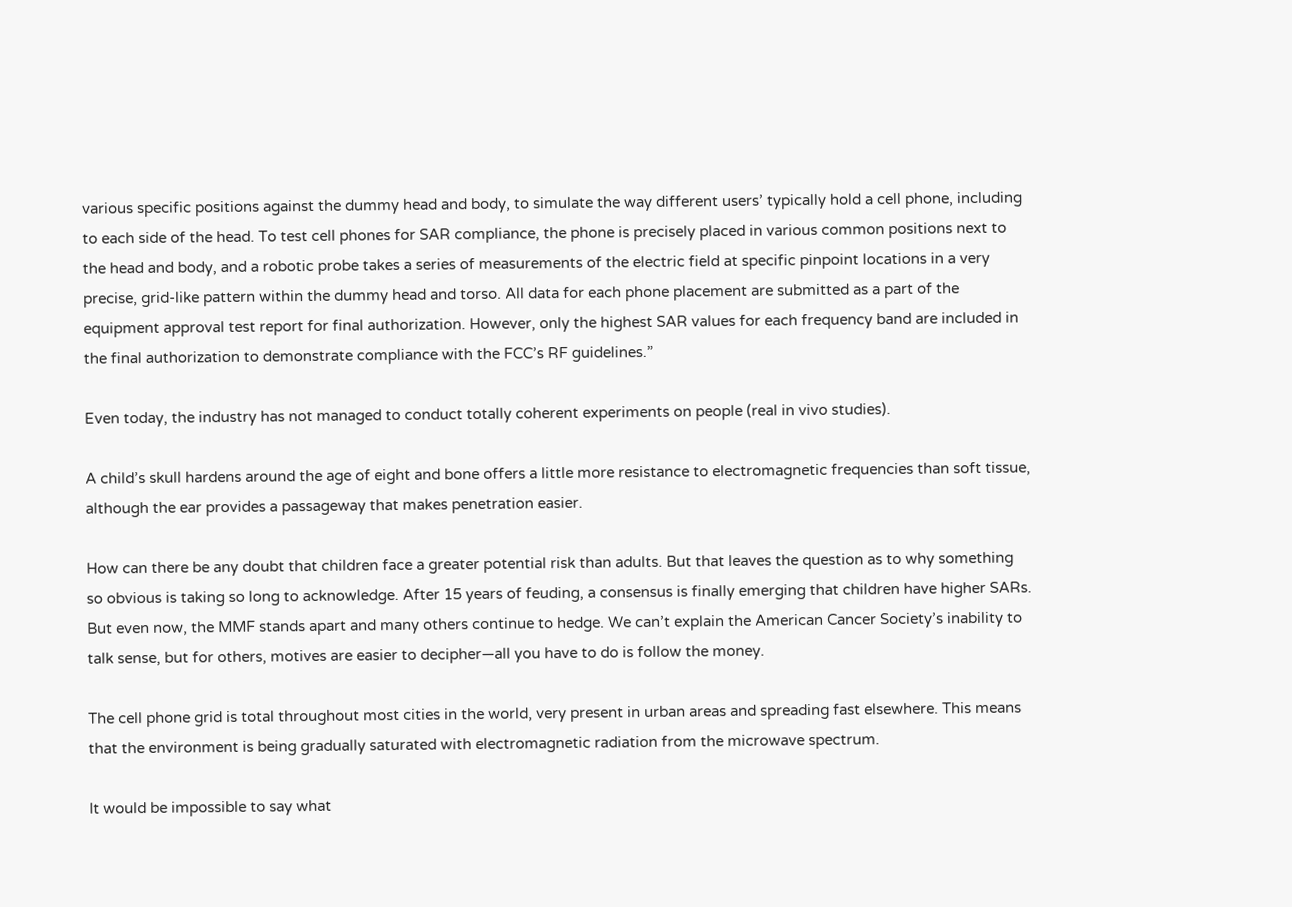various specific positions against the dummy head and body, to simulate the way different users’ typically hold a cell phone, including to each side of the head. To test cell phones for SAR compliance, the phone is precisely placed in various common positions next to the head and body, and a robotic probe takes a series of measurements of the electric field at specific pinpoint locations in a very precise, grid-like pattern within the dummy head and torso. All data for each phone placement are submitted as a part of the equipment approval test report for final authorization. However, only the highest SAR values for each frequency band are included in the final authorization to demonstrate compliance with the FCC’s RF guidelines.”

Even today, the industry has not managed to conduct totally coherent experiments on people (real in vivo studies).

A child’s skull hardens around the age of eight and bone offers a little more resistance to electromagnetic frequencies than soft tissue, although the ear provides a passageway that makes penetration easier.

How can there be any doubt that children face a greater potential risk than adults. But that leaves the question as to why something so obvious is taking so long to acknowledge. After 15 years of feuding, a consensus is finally emerging that children have higher SARs. But even now, the MMF stands apart and many others continue to hedge. We can’t explain the American Cancer Society’s inability to talk sense, but for others, motives are easier to decipher—all you have to do is follow the money.

The cell phone grid is total throughout most cities in the world, very present in urban areas and spreading fast elsewhere. This means that the environment is being gradually saturated with electromagnetic radiation from the microwave spectrum.

It would be impossible to say what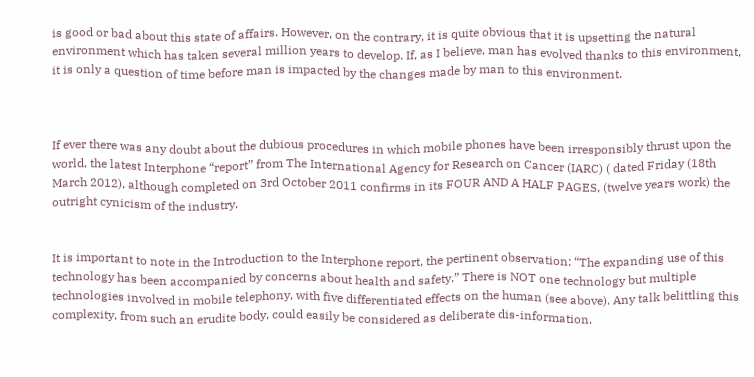is good or bad about this state of affairs. However, on the contrary, it is quite obvious that it is upsetting the natural environment which has taken several million years to develop. If, as I believe, man has evolved thanks to this environment, it is only a question of time before man is impacted by the changes made by man to this environment.



If ever there was any doubt about the dubious procedures in which mobile phones have been irresponsibly thrust upon the world, the latest Interphone “report” from The International Agency for Research on Cancer (IARC) ( dated Friday (18th March 2012), although completed on 3rd October 2011 confirms in its FOUR AND A HALF PAGES, (twelve years work) the outright cynicism of the industry.


It is important to note in the Introduction to the Interphone report, the pertinent observation: “The expanding use of this technology has been accompanied by concerns about health and safety.” There is NOT one technology but multiple technologies involved in mobile telephony, with five differentiated effects on the human (see above). Any talk belittling this complexity, from such an erudite body, could easily be considered as deliberate dis-information.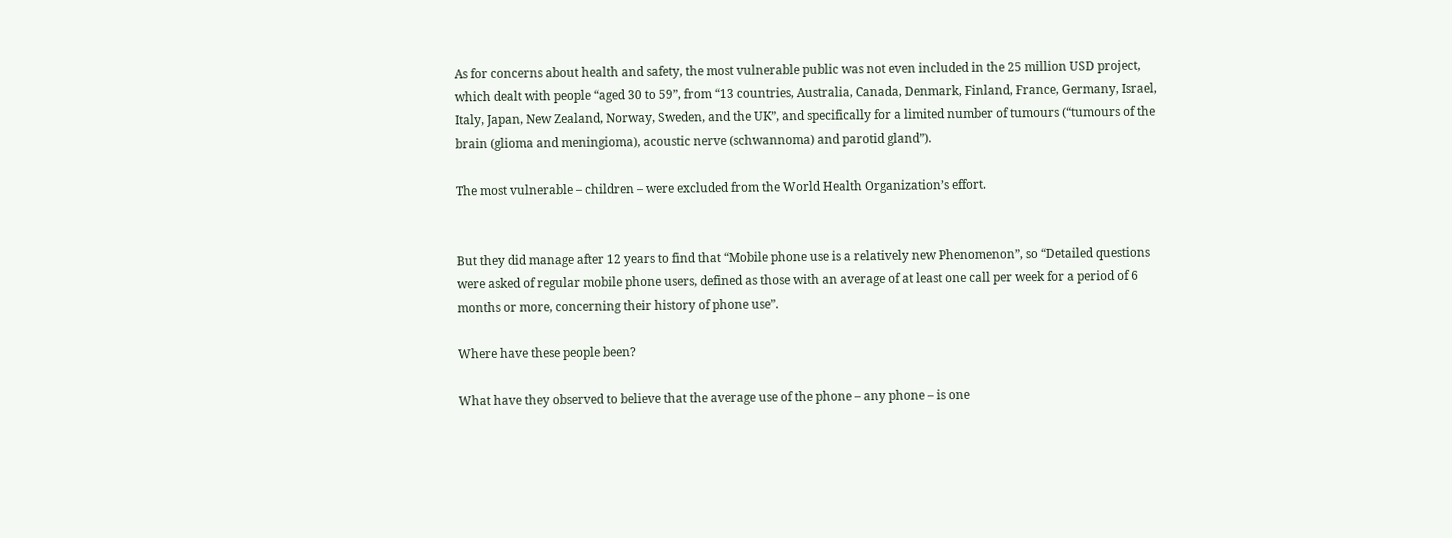As for concerns about health and safety, the most vulnerable public was not even included in the 25 million USD project, which dealt with people “aged 30 to 59”, from “13 countries, Australia, Canada, Denmark, Finland, France, Germany, Israel, Italy, Japan, New Zealand, Norway, Sweden, and the UK”, and specifically for a limited number of tumours (“tumours of the brain (glioma and meningioma), acoustic nerve (schwannoma) and parotid gland”).

The most vulnerable – children – were excluded from the World Health Organization’s effort.


But they did manage after 12 years to find that “Mobile phone use is a relatively new Phenomenon”, so “Detailed questions were asked of regular mobile phone users, defined as those with an average of at least one call per week for a period of 6 months or more, concerning their history of phone use”.

Where have these people been?

What have they observed to believe that the average use of the phone – any phone – is one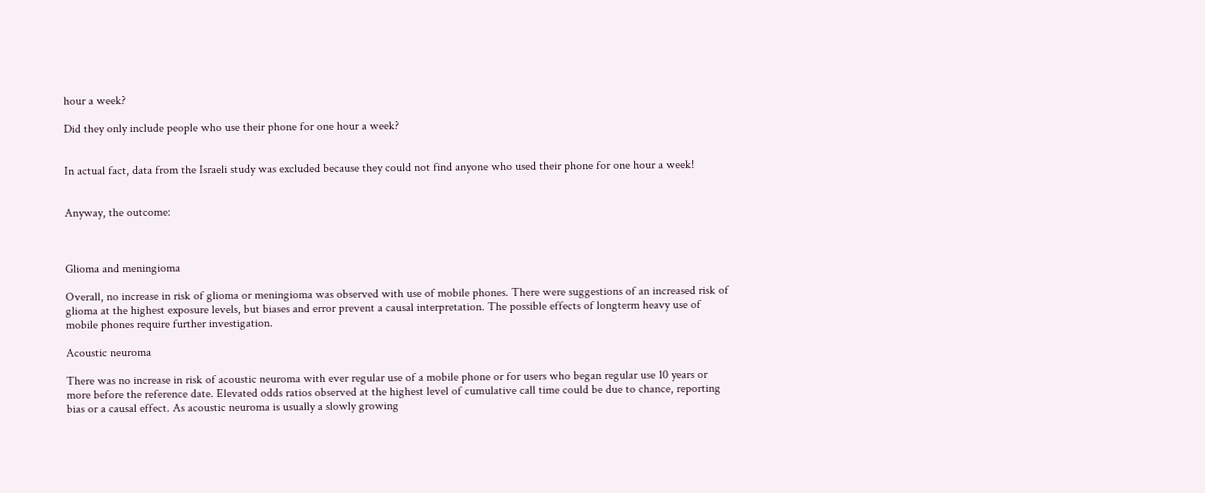hour a week?

Did they only include people who use their phone for one hour a week?


In actual fact, data from the Israeli study was excluded because they could not find anyone who used their phone for one hour a week!


Anyway, the outcome:



Glioma and meningioma

Overall, no increase in risk of glioma or meningioma was observed with use of mobile phones. There were suggestions of an increased risk of glioma at the highest exposure levels, but biases and error prevent a causal interpretation. The possible effects of longterm heavy use of mobile phones require further investigation.

Acoustic neuroma

There was no increase in risk of acoustic neuroma with ever regular use of a mobile phone or for users who began regular use 10 years or more before the reference date. Elevated odds ratios observed at the highest level of cumulative call time could be due to chance, reporting bias or a causal effect. As acoustic neuroma is usually a slowly growing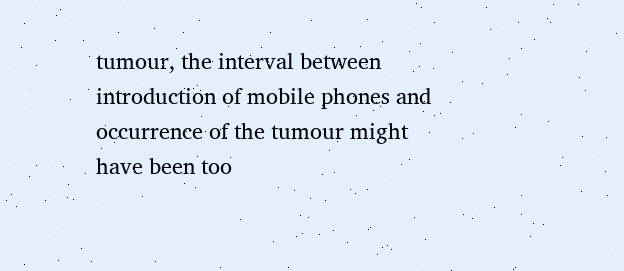tumour, the interval between introduction of mobile phones and occurrence of the tumour might have been too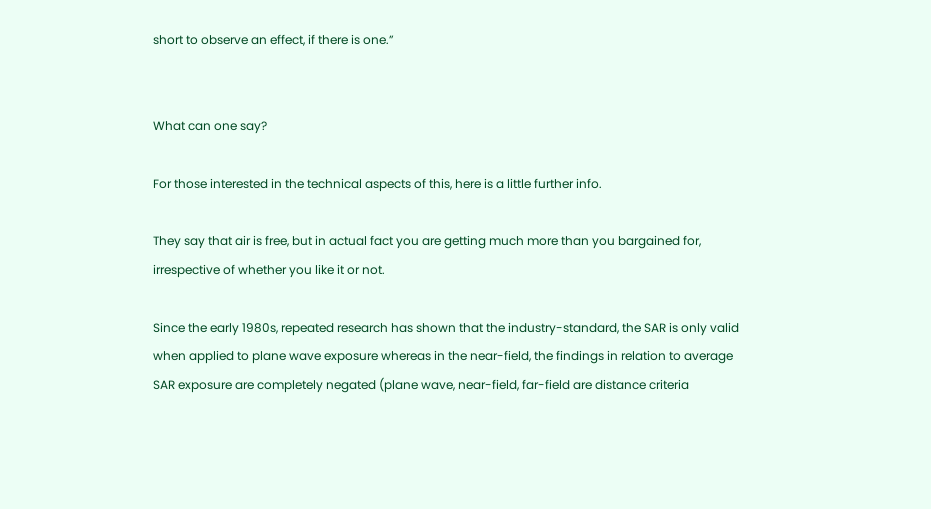short to observe an effect, if there is one.”


What can one say?

For those interested in the technical aspects of this, here is a little further info.

They say that air is free, but in actual fact you are getting much more than you bargained for, irrespective of whether you like it or not.

Since the early 1980s, repeated research has shown that the industry-standard, the SAR is only valid when applied to plane wave exposure whereas in the near-field, the findings in relation to average SAR exposure are completely negated (plane wave, near-field, far-field are distance criteria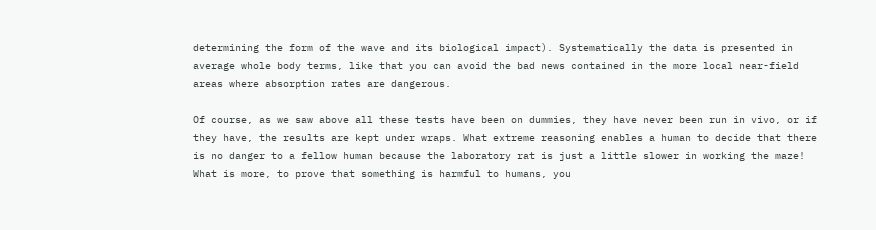determining the form of the wave and its biological impact). Systematically the data is presented in average whole body terms, like that you can avoid the bad news contained in the more local near-field areas where absorption rates are dangerous.

Of course, as we saw above all these tests have been on dummies, they have never been run in vivo, or if they have, the results are kept under wraps. What extreme reasoning enables a human to decide that there is no danger to a fellow human because the laboratory rat is just a little slower in working the maze! What is more, to prove that something is harmful to humans, you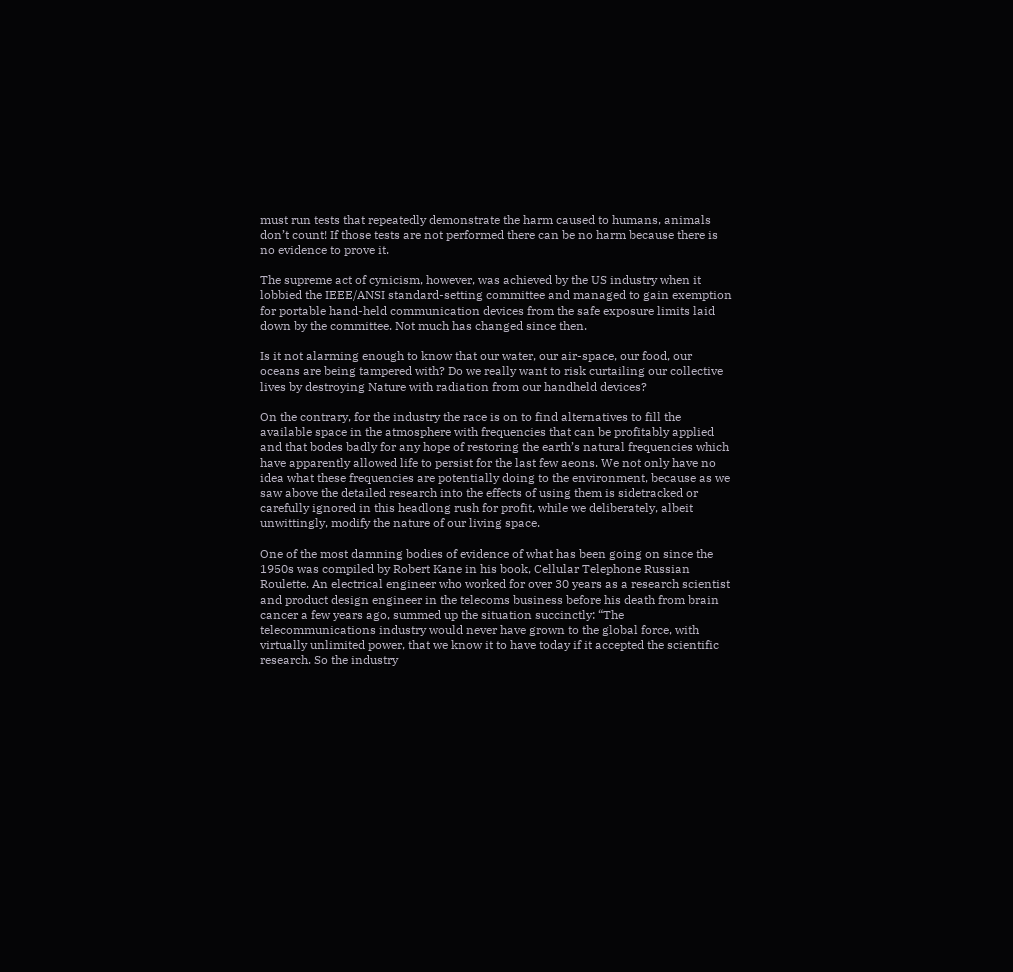must run tests that repeatedly demonstrate the harm caused to humans, animals don’t count! If those tests are not performed there can be no harm because there is no evidence to prove it.

The supreme act of cynicism, however, was achieved by the US industry when it lobbied the IEEE/ANSI standard-setting committee and managed to gain exemption for portable hand-held communication devices from the safe exposure limits laid down by the committee. Not much has changed since then.

Is it not alarming enough to know that our water, our air-space, our food, our oceans are being tampered with? Do we really want to risk curtailing our collective lives by destroying Nature with radiation from our handheld devices?

On the contrary, for the industry the race is on to find alternatives to fill the available space in the atmosphere with frequencies that can be profitably applied and that bodes badly for any hope of restoring the earth’s natural frequencies which have apparently allowed life to persist for the last few aeons. We not only have no idea what these frequencies are potentially doing to the environment, because as we saw above the detailed research into the effects of using them is sidetracked or carefully ignored in this headlong rush for profit, while we deliberately, albeit unwittingly, modify the nature of our living space.

One of the most damning bodies of evidence of what has been going on since the 1950s was compiled by Robert Kane in his book, Cellular Telephone Russian Roulette. An electrical engineer who worked for over 30 years as a research scientist and product design engineer in the telecoms business before his death from brain cancer a few years ago, summed up the situation succinctly: “The telecommunications industry would never have grown to the global force, with virtually unlimited power, that we know it to have today if it accepted the scientific research. So the industry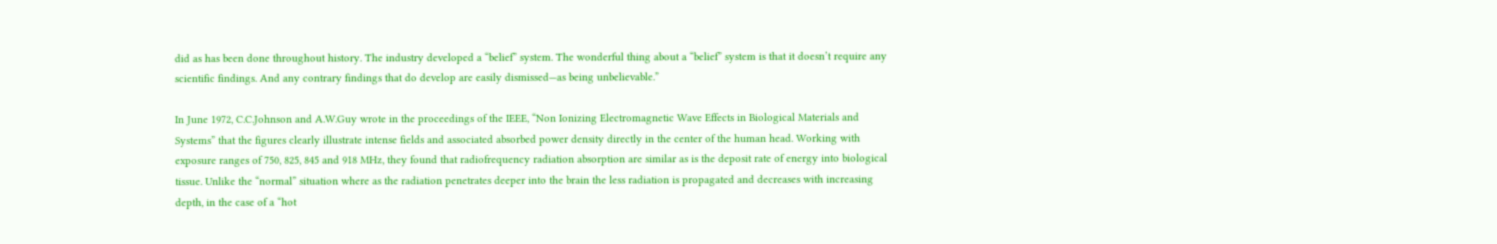did as has been done throughout history. The industry developed a “belief” system. The wonderful thing about a “belief” system is that it doesn’t require any scientific findings. And any contrary findings that do develop are easily dismissed—as being unbelievable.”

In June 1972, C.C.Johnson and A.W.Guy wrote in the proceedings of the IEEE, “Non Ionizing Electromagnetic Wave Effects in Biological Materials and Systems” that the figures clearly illustrate intense fields and associated absorbed power density directly in the center of the human head. Working with exposure ranges of 750, 825, 845 and 918 MHz, they found that radiofrequency radiation absorption are similar as is the deposit rate of energy into biological tissue. Unlike the “normal” situation where as the radiation penetrates deeper into the brain the less radiation is propagated and decreases with increasing depth, in the case of a “hot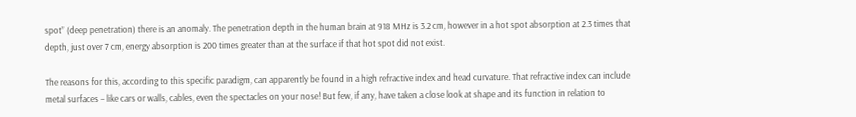spot” (deep penetration) there is an anomaly. The penetration depth in the human brain at 918 MHz is 3.2 cm, however in a hot spot absorption at 2.3 times that depth, just over 7 cm, energy absorption is 200 times greater than at the surface if that hot spot did not exist.

The reasons for this, according to this specific paradigm, can apparently be found in a high refractive index and head curvature. That refractive index can include metal surfaces – like cars or walls, cables, even the spectacles on your nose! But few, if any, have taken a close look at shape and its function in relation to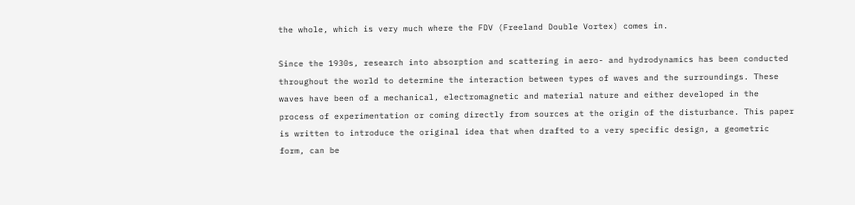the whole, which is very much where the FDV (Freeland Double Vortex) comes in.

Since the 1930s, research into absorption and scattering in aero- and hydrodynamics has been conducted throughout the world to determine the interaction between types of waves and the surroundings. These waves have been of a mechanical, electromagnetic and material nature and either developed in the process of experimentation or coming directly from sources at the origin of the disturbance. This paper is written to introduce the original idea that when drafted to a very specific design, a geometric form, can be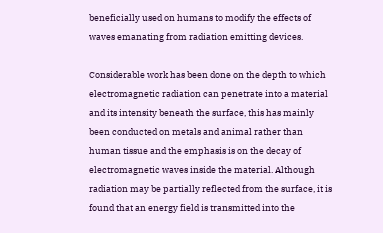beneficially used on humans to modify the effects of waves emanating from radiation emitting devices.

Considerable work has been done on the depth to which electromagnetic radiation can penetrate into a material and its intensity beneath the surface, this has mainly been conducted on metals and animal rather than human tissue and the emphasis is on the decay of electromagnetic waves inside the material. Although radiation may be partially reflected from the surface, it is found that an energy field is transmitted into the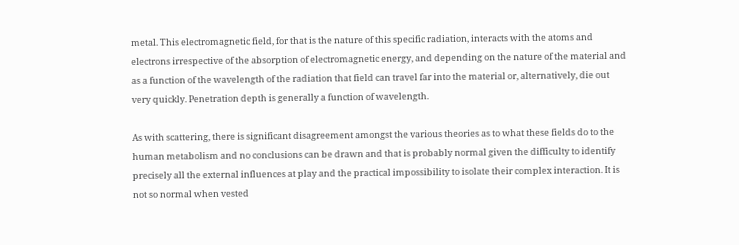metal. This electromagnetic field, for that is the nature of this specific radiation, interacts with the atoms and electrons irrespective of the absorption of electromagnetic energy, and depending on the nature of the material and as a function of the wavelength of the radiation that field can travel far into the material or, alternatively, die out very quickly. Penetration depth is generally a function of wavelength.

As with scattering, there is significant disagreement amongst the various theories as to what these fields do to the human metabolism and no conclusions can be drawn and that is probably normal given the difficulty to identify precisely all the external influences at play and the practical impossibility to isolate their complex interaction. It is not so normal when vested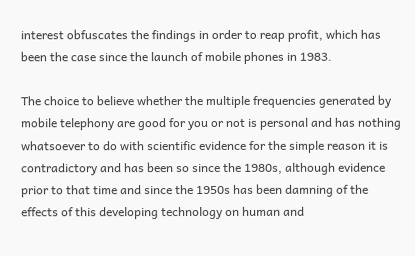interest obfuscates the findings in order to reap profit, which has been the case since the launch of mobile phones in 1983.

The choice to believe whether the multiple frequencies generated by mobile telephony are good for you or not is personal and has nothing whatsoever to do with scientific evidence for the simple reason it is contradictory and has been so since the 1980s, although evidence prior to that time and since the 1950s has been damning of the effects of this developing technology on human and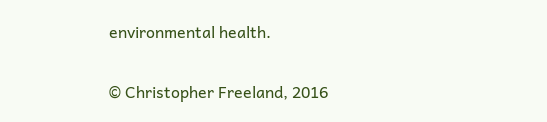environmental health.

© Christopher Freeland, 2016